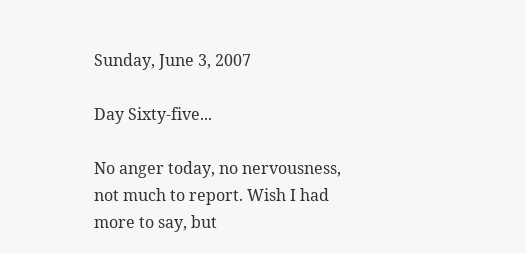Sunday, June 3, 2007

Day Sixty-five...

No anger today, no nervousness, not much to report. Wish I had more to say, but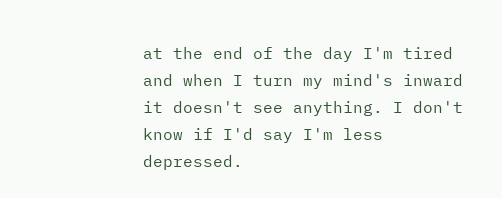at the end of the day I'm tired and when I turn my mind's inward it doesn't see anything. I don't know if I'd say I'm less depressed.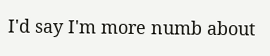I'd say I'm more numb about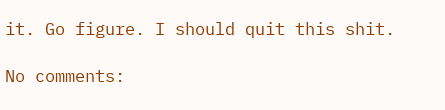it. Go figure. I should quit this shit.

No comments: